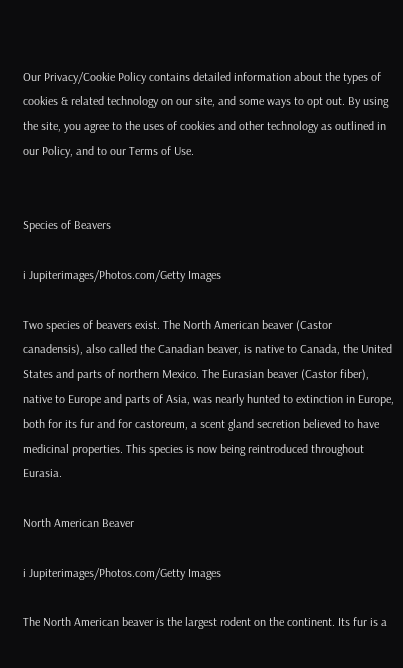Our Privacy/Cookie Policy contains detailed information about the types of cookies & related technology on our site, and some ways to opt out. By using the site, you agree to the uses of cookies and other technology as outlined in our Policy, and to our Terms of Use.


Species of Beavers

i Jupiterimages/Photos.com/Getty Images

Two species of beavers exist. The North American beaver (Castor canadensis), also called the Canadian beaver, is native to Canada, the United States and parts of northern Mexico. The Eurasian beaver (Castor fiber), native to Europe and parts of Asia, was nearly hunted to extinction in Europe, both for its fur and for castoreum, a scent gland secretion believed to have medicinal properties. This species is now being reintroduced throughout Eurasia.

North American Beaver

i Jupiterimages/Photos.com/Getty Images

The North American beaver is the largest rodent on the continent. Its fur is a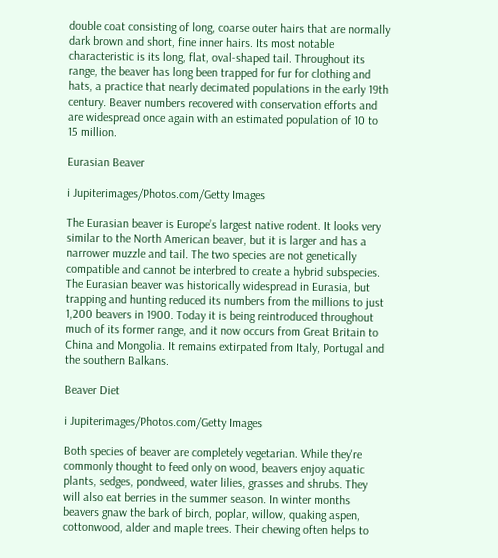double coat consisting of long, coarse outer hairs that are normally dark brown and short, fine inner hairs. Its most notable characteristic is its long, flat, oval-shaped tail. Throughout its range, the beaver has long been trapped for fur for clothing and hats, a practice that nearly decimated populations in the early 19th century. Beaver numbers recovered with conservation efforts and are widespread once again with an estimated population of 10 to 15 million.

Eurasian Beaver

i Jupiterimages/Photos.com/Getty Images

The Eurasian beaver is Europe’s largest native rodent. It looks very similar to the North American beaver, but it is larger and has a narrower muzzle and tail. The two species are not genetically compatible and cannot be interbred to create a hybrid subspecies. The Eurasian beaver was historically widespread in Eurasia, but trapping and hunting reduced its numbers from the millions to just 1,200 beavers in 1900. Today it is being reintroduced throughout much of its former range, and it now occurs from Great Britain to China and Mongolia. It remains extirpated from Italy, Portugal and the southern Balkans.

Beaver Diet

i Jupiterimages/Photos.com/Getty Images

Both species of beaver are completely vegetarian. While they're commonly thought to feed only on wood, beavers enjoy aquatic plants, sedges, pondweed, water lilies, grasses and shrubs. They will also eat berries in the summer season. In winter months beavers gnaw the bark of birch, poplar, willow, quaking aspen, cottonwood, alder and maple trees. Their chewing often helps to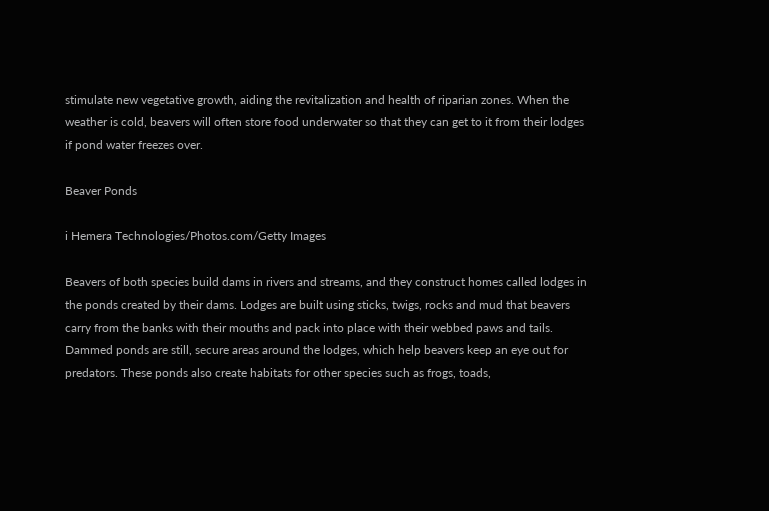stimulate new vegetative growth, aiding the revitalization and health of riparian zones. When the weather is cold, beavers will often store food underwater so that they can get to it from their lodges if pond water freezes over.

Beaver Ponds

i Hemera Technologies/Photos.com/Getty Images

Beavers of both species build dams in rivers and streams, and they construct homes called lodges in the ponds created by their dams. Lodges are built using sticks, twigs, rocks and mud that beavers carry from the banks with their mouths and pack into place with their webbed paws and tails. Dammed ponds are still, secure areas around the lodges, which help beavers keep an eye out for predators. These ponds also create habitats for other species such as frogs, toads,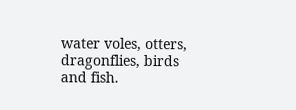water voles, otters, dragonflies, birds and fish.